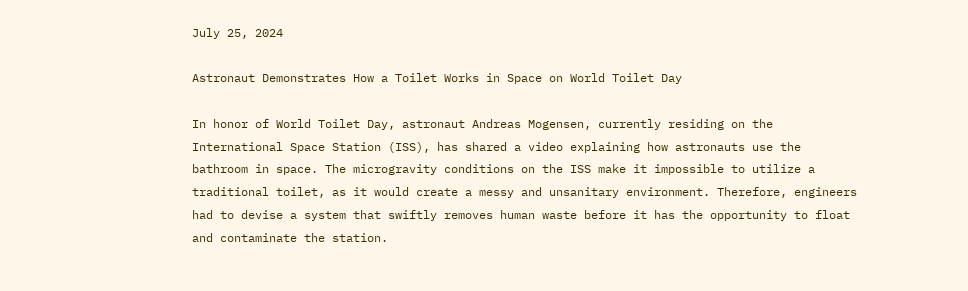July 25, 2024

Astronaut Demonstrates How a Toilet Works in Space on World Toilet Day

In honor of World Toilet Day, astronaut Andreas Mogensen, currently residing on the International Space Station (ISS), has shared a video explaining how astronauts use the bathroom in space. The microgravity conditions on the ISS make it impossible to utilize a traditional toilet, as it would create a messy and unsanitary environment. Therefore, engineers had to devise a system that swiftly removes human waste before it has the opportunity to float and contaminate the station.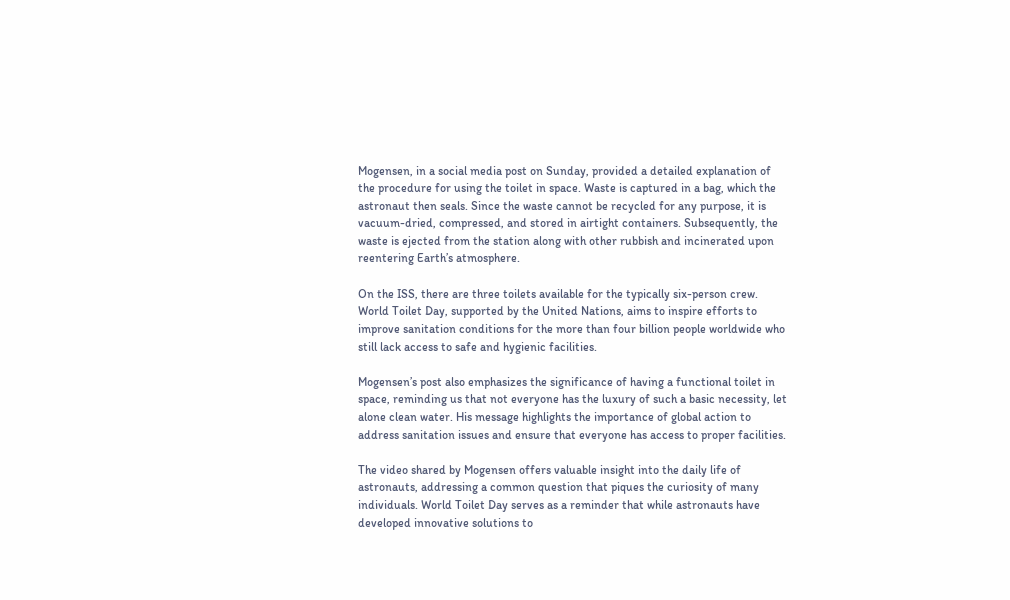Mogensen, in a social media post on Sunday, provided a detailed explanation of the procedure for using the toilet in space. Waste is captured in a bag, which the astronaut then seals. Since the waste cannot be recycled for any purpose, it is vacuum-dried, compressed, and stored in airtight containers. Subsequently, the waste is ejected from the station along with other rubbish and incinerated upon reentering Earth’s atmosphere.

On the ISS, there are three toilets available for the typically six-person crew. World Toilet Day, supported by the United Nations, aims to inspire efforts to improve sanitation conditions for the more than four billion people worldwide who still lack access to safe and hygienic facilities.

Mogensen’s post also emphasizes the significance of having a functional toilet in space, reminding us that not everyone has the luxury of such a basic necessity, let alone clean water. His message highlights the importance of global action to address sanitation issues and ensure that everyone has access to proper facilities.

The video shared by Mogensen offers valuable insight into the daily life of astronauts, addressing a common question that piques the curiosity of many individuals. World Toilet Day serves as a reminder that while astronauts have developed innovative solutions to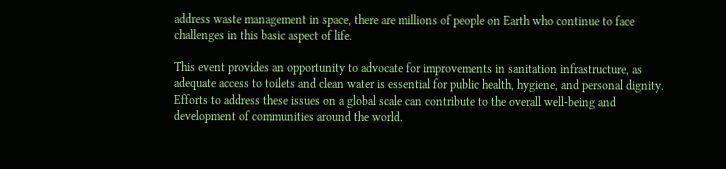address waste management in space, there are millions of people on Earth who continue to face challenges in this basic aspect of life.

This event provides an opportunity to advocate for improvements in sanitation infrastructure, as adequate access to toilets and clean water is essential for public health, hygiene, and personal dignity. Efforts to address these issues on a global scale can contribute to the overall well-being and development of communities around the world.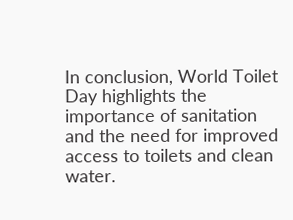In conclusion, World Toilet Day highlights the importance of sanitation and the need for improved access to toilets and clean water.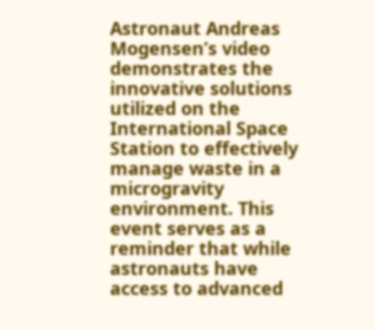Astronaut Andreas Mogensen’s video demonstrates the innovative solutions utilized on the International Space Station to effectively manage waste in a microgravity environment. This event serves as a reminder that while astronauts have access to advanced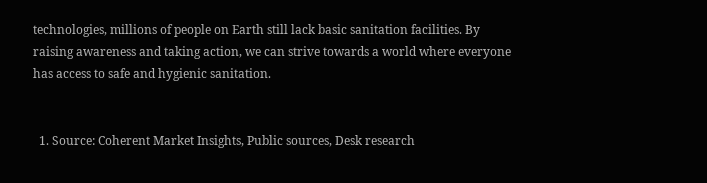technologies, millions of people on Earth still lack basic sanitation facilities. By raising awareness and taking action, we can strive towards a world where everyone has access to safe and hygienic sanitation.


  1. Source: Coherent Market Insights, Public sources, Desk research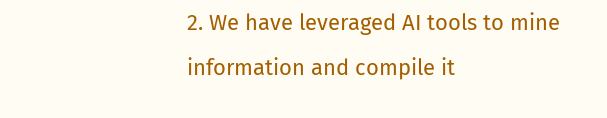2. We have leveraged AI tools to mine information and compile it